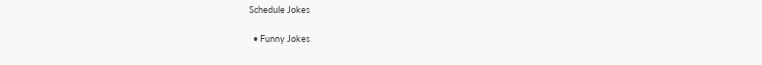Schedule Jokes

  • Funny Jokes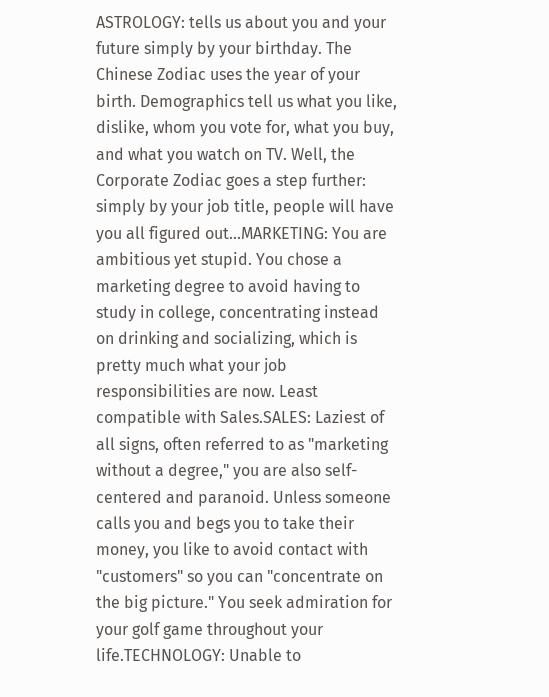ASTROLOGY: tells us about you and your future simply by your birthday. The Chinese Zodiac uses the year of your birth. Demographics tell us what you like, dislike, whom you vote for, what you buy, and what you watch on TV. Well, the Corporate Zodiac goes a step further: simply by your job title, people will have you all figured out...MARKETING: You are ambitious yet stupid. You chose a marketing degree to avoid having to study in college, concentrating instead on drinking and socializing, which is pretty much what your job responsibilities are now. Least compatible with Sales.SALES: Laziest of all signs, often referred to as "marketing without a degree," you are also self-centered and paranoid. Unless someone calls you and begs you to take their money, you like to avoid contact with "customers" so you can "concentrate on the big picture." You seek admiration for your golf game throughout your life.TECHNOLOGY: Unable to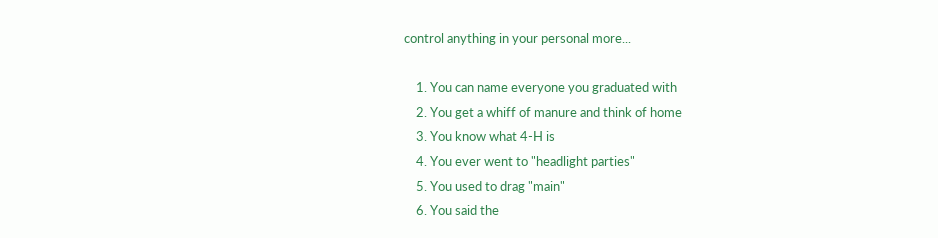control anything in your personal more...

    1. You can name everyone you graduated with
    2. You get a whiff of manure and think of home
    3. You know what 4-H is
    4. You ever went to "headlight parties"
    5. You used to drag "main"
    6. You said the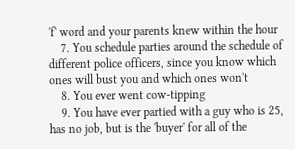'f' word and your parents knew within the hour
    7. You schedule parties around the schedule of different police officers, since you know which ones will bust you and which ones won't
    8. You ever went cow-tipping
    9. You have ever partied with a guy who is 25, has no job, but is the 'buyer' for all of the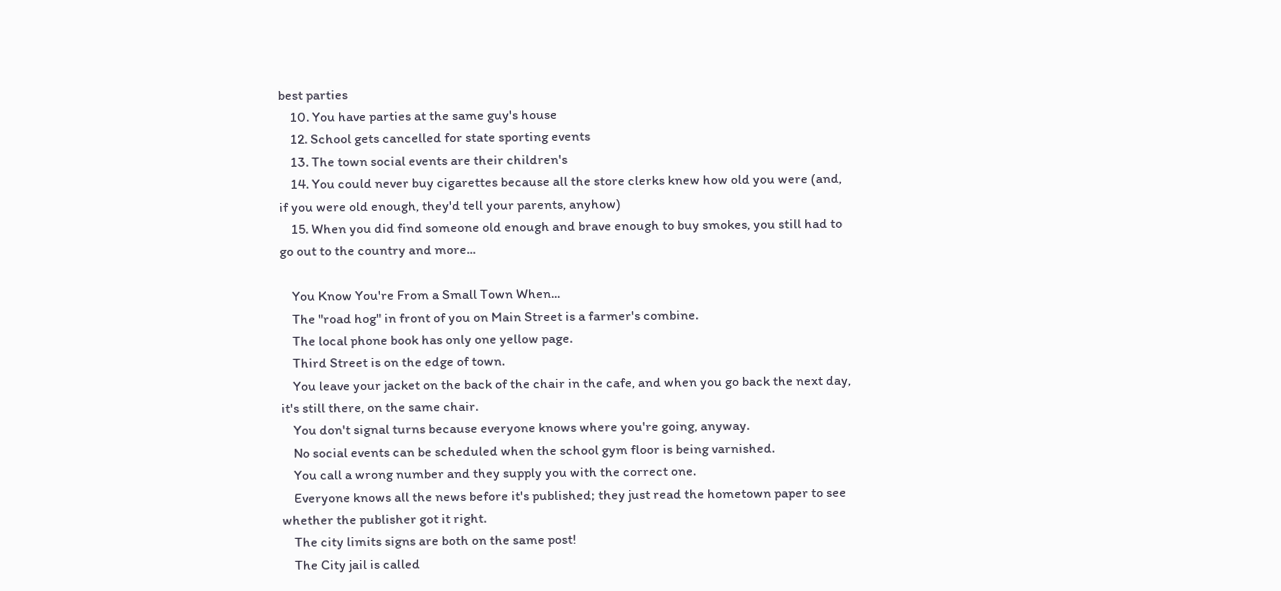best parties
    10. You have parties at the same guy's house
    12. School gets cancelled for state sporting events
    13. The town social events are their children's
    14. You could never buy cigarettes because all the store clerks knew how old you were (and, if you were old enough, they'd tell your parents, anyhow)
    15. When you did find someone old enough and brave enough to buy smokes, you still had to go out to the country and more...

    You Know You're From a Small Town When...
    The "road hog" in front of you on Main Street is a farmer's combine.
    The local phone book has only one yellow page.
    Third Street is on the edge of town.
    You leave your jacket on the back of the chair in the cafe, and when you go back the next day, it's still there, on the same chair.
    You don't signal turns because everyone knows where you're going, anyway.
    No social events can be scheduled when the school gym floor is being varnished.
    You call a wrong number and they supply you with the correct one.
    Everyone knows all the news before it's published; they just read the hometown paper to see whether the publisher got it right.
    The city limits signs are both on the same post!
    The City jail is called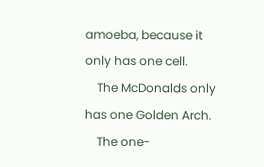amoeba, because it only has one cell.
    The McDonalds only has one Golden Arch.
    The one-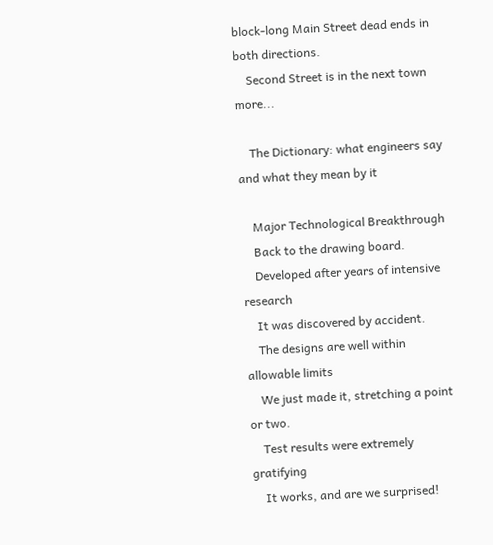block-long Main Street dead ends in both directions.
    Second Street is in the next town more...

    The Dictionary: what engineers say and what they mean by it

    Major Technological Breakthrough
    Back to the drawing board.
    Developed after years of intensive research
    It was discovered by accident.
    The designs are well within allowable limits
    We just made it, stretching a point or two.
    Test results were extremely gratifying
    It works, and are we surprised!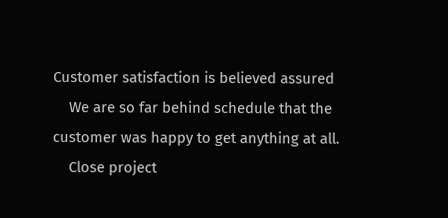Customer satisfaction is believed assured
    We are so far behind schedule that the customer was happy to get anything at all.
    Close project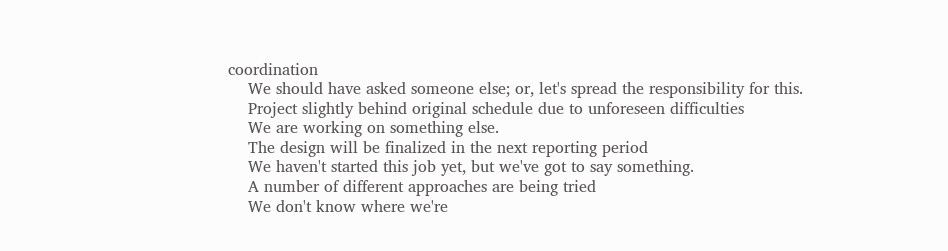coordination
    We should have asked someone else; or, let's spread the responsibility for this.
    Project slightly behind original schedule due to unforeseen difficulties
    We are working on something else.
    The design will be finalized in the next reporting period
    We haven't started this job yet, but we've got to say something.
    A number of different approaches are being tried
    We don't know where we're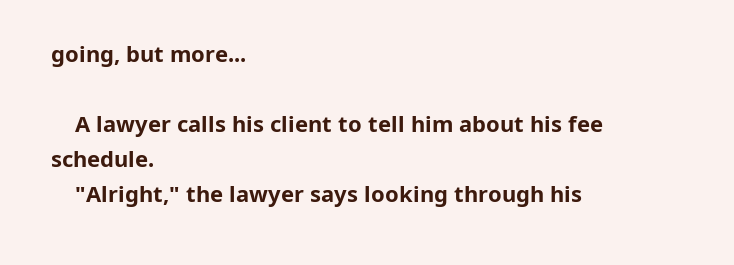going, but more...

    A lawyer calls his client to tell him about his fee schedule.
    "Alright," the lawyer says looking through his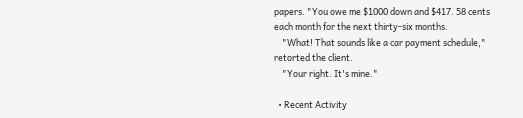papers. "You owe me $1000 down and $417. 58 cents each month for the next thirty-six months.
    "What! That sounds like a car payment schedule," retorted the client.
    "Your right. It's mine."

  • Recent Activity